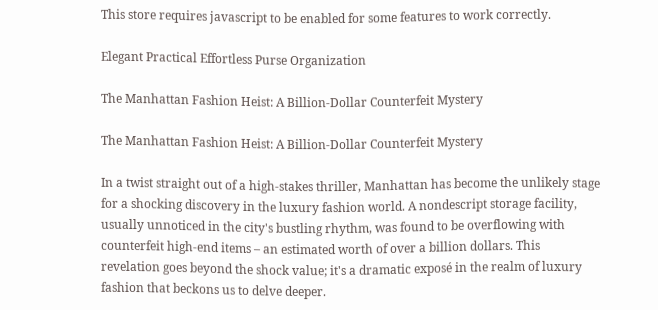This store requires javascript to be enabled for some features to work correctly.

Elegant Practical Effortless Purse Organization

The Manhattan Fashion Heist: A Billion-Dollar Counterfeit Mystery

The Manhattan Fashion Heist: A Billion-Dollar Counterfeit Mystery

In a twist straight out of a high-stakes thriller, Manhattan has become the unlikely stage for a shocking discovery in the luxury fashion world. A nondescript storage facility, usually unnoticed in the city's bustling rhythm, was found to be overflowing with counterfeit high-end items – an estimated worth of over a billion dollars. This revelation goes beyond the shock value; it's a dramatic exposé in the realm of luxury fashion that beckons us to delve deeper.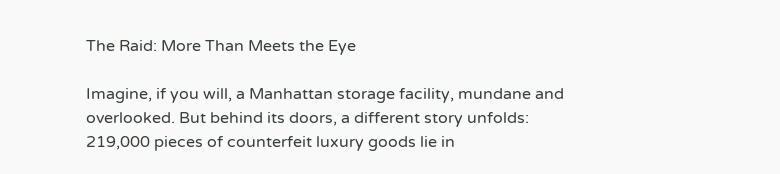The Raid: More Than Meets the Eye

Imagine, if you will, a Manhattan storage facility, mundane and overlooked. But behind its doors, a different story unfolds: 219,000 pieces of counterfeit luxury goods lie in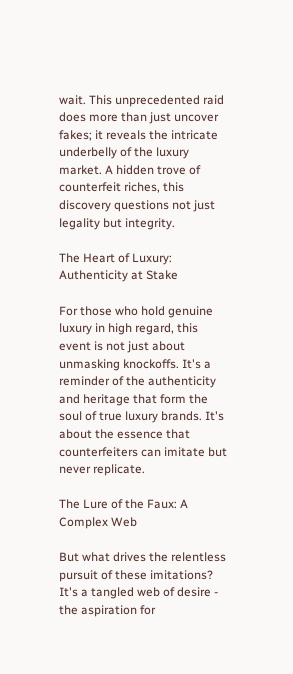wait. This unprecedented raid does more than just uncover fakes; it reveals the intricate underbelly of the luxury market. A hidden trove of counterfeit riches, this discovery questions not just legality but integrity.

The Heart of Luxury: Authenticity at Stake

For those who hold genuine luxury in high regard, this event is not just about unmasking knockoffs. It's a reminder of the authenticity and heritage that form the soul of true luxury brands. It's about the essence that counterfeiters can imitate but never replicate.

The Lure of the Faux: A Complex Web

But what drives the relentless pursuit of these imitations? It's a tangled web of desire - the aspiration for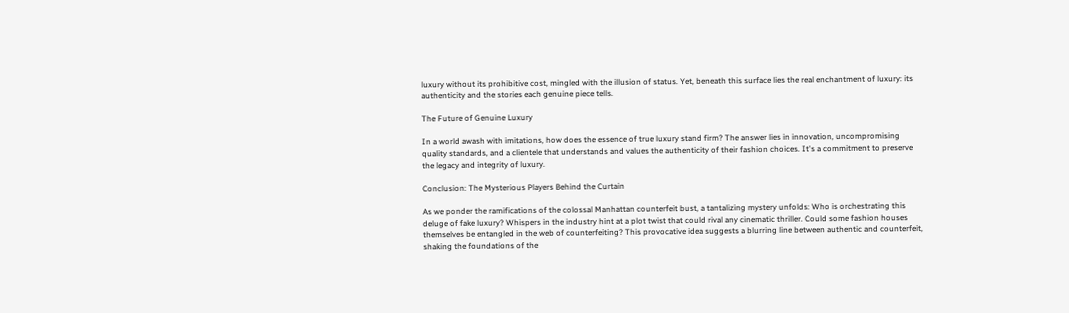luxury without its prohibitive cost, mingled with the illusion of status. Yet, beneath this surface lies the real enchantment of luxury: its authenticity and the stories each genuine piece tells.

The Future of Genuine Luxury

In a world awash with imitations, how does the essence of true luxury stand firm? The answer lies in innovation, uncompromising quality standards, and a clientele that understands and values the authenticity of their fashion choices. It's a commitment to preserve the legacy and integrity of luxury.

Conclusion: The Mysterious Players Behind the Curtain

As we ponder the ramifications of the colossal Manhattan counterfeit bust, a tantalizing mystery unfolds: Who is orchestrating this deluge of fake luxury? Whispers in the industry hint at a plot twist that could rival any cinematic thriller. Could some fashion houses themselves be entangled in the web of counterfeiting? This provocative idea suggests a blurring line between authentic and counterfeit, shaking the foundations of the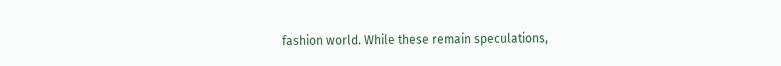fashion world. While these remain speculations,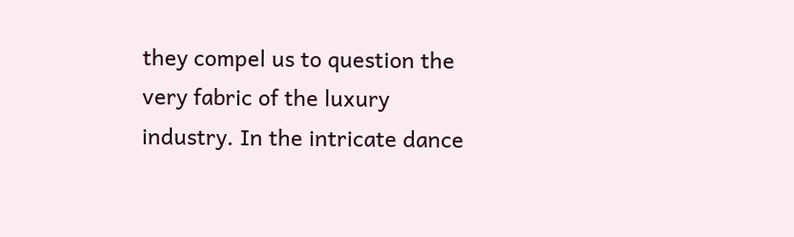they compel us to question the very fabric of the luxury industry. In the intricate dance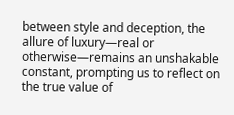between style and deception, the allure of luxury—real or otherwise—remains an unshakable constant, prompting us to reflect on the true value of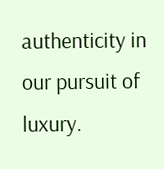authenticity in our pursuit of luxury.